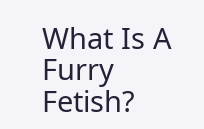What Is A Furry Fetish?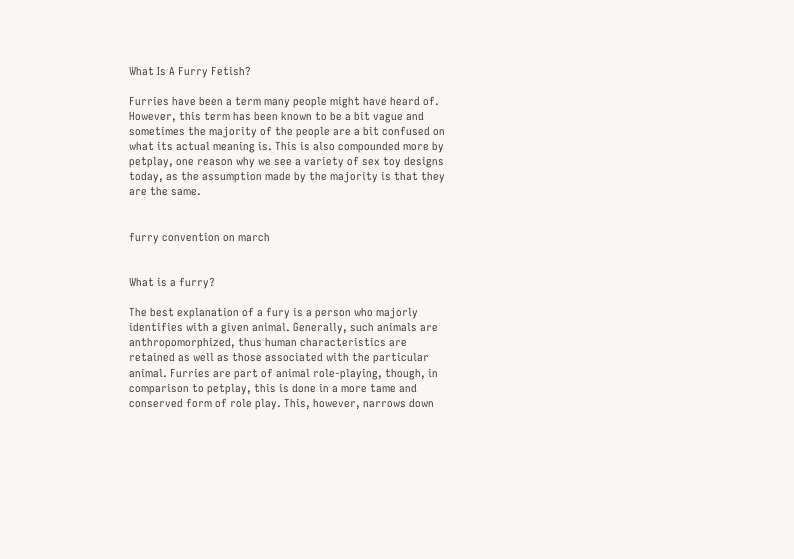What Is A Furry Fetish?

Furries have been a term many people might have heard of. However, this term has been known to be a bit vague and sometimes the majority of the people are a bit confused on what its actual meaning is. This is also compounded more by petplay, one reason why we see a variety of sex toy designs today, as the assumption made by the majority is that they are the same.


furry convention on march


What is a furry?

The best explanation of a fury is a person who majorly identifies with a given animal. Generally, such animals are anthropomorphized, thus human characteristics are retained as well as those associated with the particular animal. Furries are part of animal role-playing, though, in comparison to petplay, this is done in a more tame and conserved form of role play. This, however, narrows down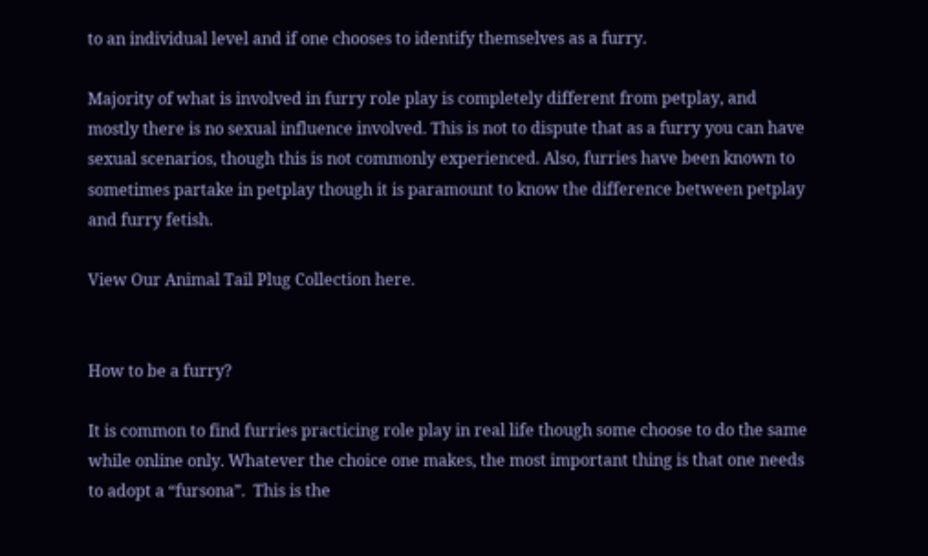to an individual level and if one chooses to identify themselves as a furry.

Majority of what is involved in furry role play is completely different from petplay, and mostly there is no sexual influence involved. This is not to dispute that as a furry you can have sexual scenarios, though this is not commonly experienced. Also, furries have been known to sometimes partake in petplay though it is paramount to know the difference between petplay and furry fetish.

View Our Animal Tail Plug Collection here.


How to be a furry?

It is common to find furries practicing role play in real life though some choose to do the same while online only. Whatever the choice one makes, the most important thing is that one needs to adopt a “fursona”.  This is the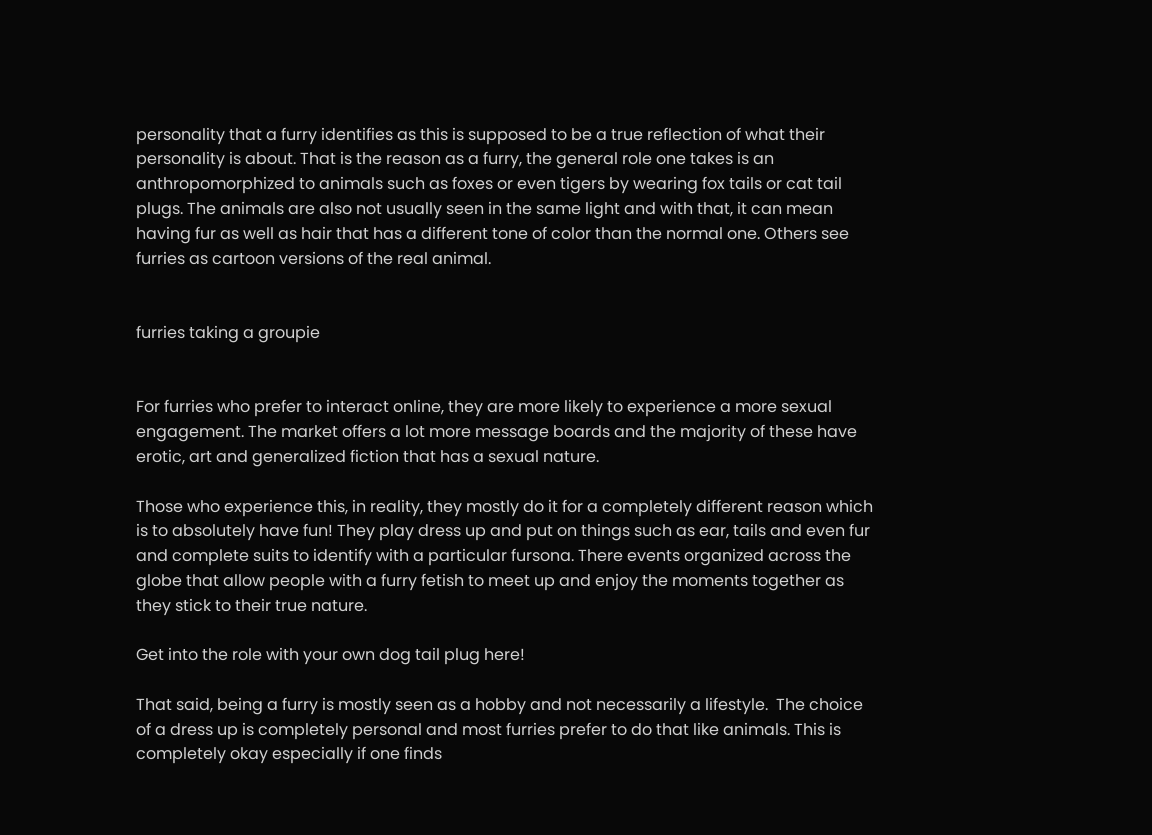personality that a furry identifies as this is supposed to be a true reflection of what their personality is about. That is the reason as a furry, the general role one takes is an anthropomorphized to animals such as foxes or even tigers by wearing fox tails or cat tail plugs. The animals are also not usually seen in the same light and with that, it can mean having fur as well as hair that has a different tone of color than the normal one. Others see furries as cartoon versions of the real animal.


furries taking a groupie


For furries who prefer to interact online, they are more likely to experience a more sexual engagement. The market offers a lot more message boards and the majority of these have erotic, art and generalized fiction that has a sexual nature.

Those who experience this, in reality, they mostly do it for a completely different reason which is to absolutely have fun! They play dress up and put on things such as ear, tails and even fur and complete suits to identify with a particular fursona. There events organized across the globe that allow people with a furry fetish to meet up and enjoy the moments together as they stick to their true nature.

Get into the role with your own dog tail plug here!

That said, being a furry is mostly seen as a hobby and not necessarily a lifestyle.  The choice of a dress up is completely personal and most furries prefer to do that like animals. This is completely okay especially if one finds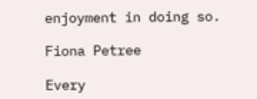enjoyment in doing so.

Fiona Petree

Every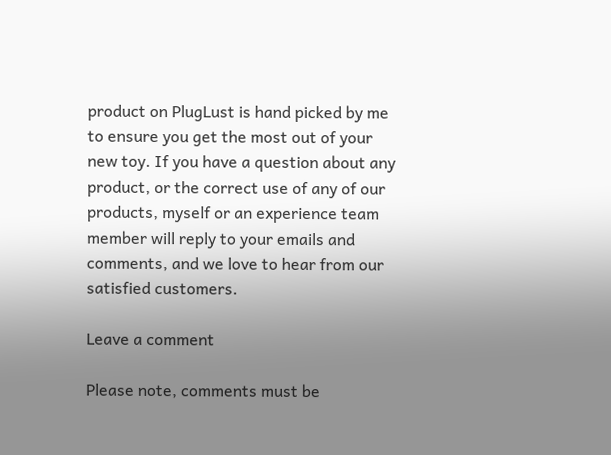product on PlugLust is hand picked by me to ensure you get the most out of your new toy. If you have a question about any product, or the correct use of any of our products, myself or an experience team member will reply to your emails and comments, and we love to hear from our satisfied customers.

Leave a comment

Please note, comments must be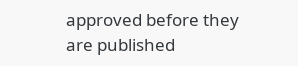approved before they are published